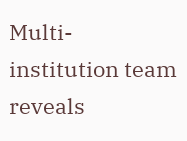Multi-institution team reveals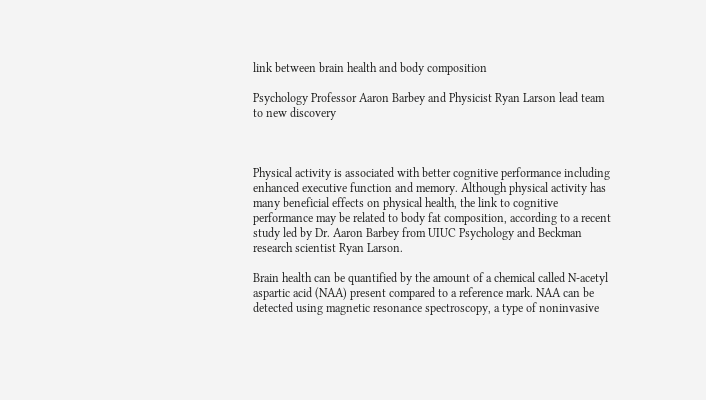link between brain health and body composition

Psychology Professor Aaron Barbey and Physicist Ryan Larson lead team to new discovery



Physical activity is associated with better cognitive performance including enhanced executive function and memory. Although physical activity has many beneficial effects on physical health, the link to cognitive performance may be related to body fat composition, according to a recent study led by Dr. Aaron Barbey from UIUC Psychology and Beckman research scientist Ryan Larson.

Brain health can be quantified by the amount of a chemical called N-acetyl aspartic acid (NAA) present compared to a reference mark. NAA can be detected using magnetic resonance spectroscopy, a type of noninvasive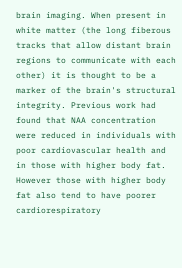brain imaging. When present in white matter (the long fiberous tracks that allow distant brain regions to communicate with each other) it is thought to be a marker of the brain's structural integrity. Previous work had found that NAA concentration were reduced in individuals with poor cardiovascular health and in those with higher body fat. However those with higher body fat also tend to have poorer cardiorespiratory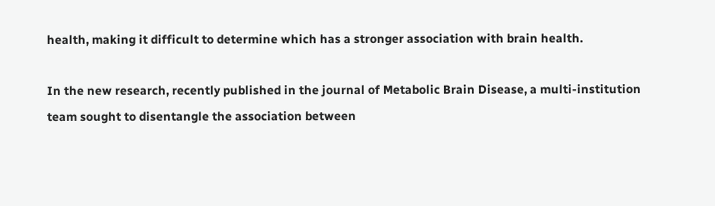health, making it difficult to determine which has a stronger association with brain health.

In the new research, recently published in the journal of Metabolic Brain Disease, a multi-institution team sought to disentangle the association between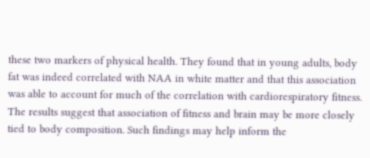these two markers of physical health. They found that in young adults, body fat was indeed correlated with NAA in white matter and that this association was able to account for much of the correlation with cardiorespiratory fitness. The results suggest that association of fitness and brain may be more closely tied to body composition. Such findings may help inform the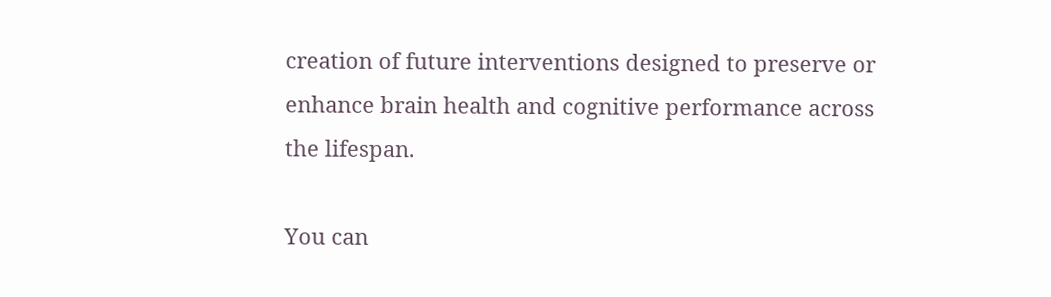creation of future interventions designed to preserve or enhance brain health and cognitive performance across the lifespan.

You can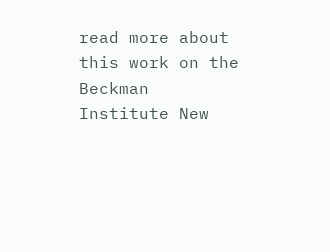read more about this work on the Beckman Institute New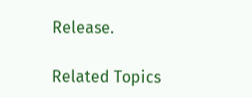Release.

Related Topics